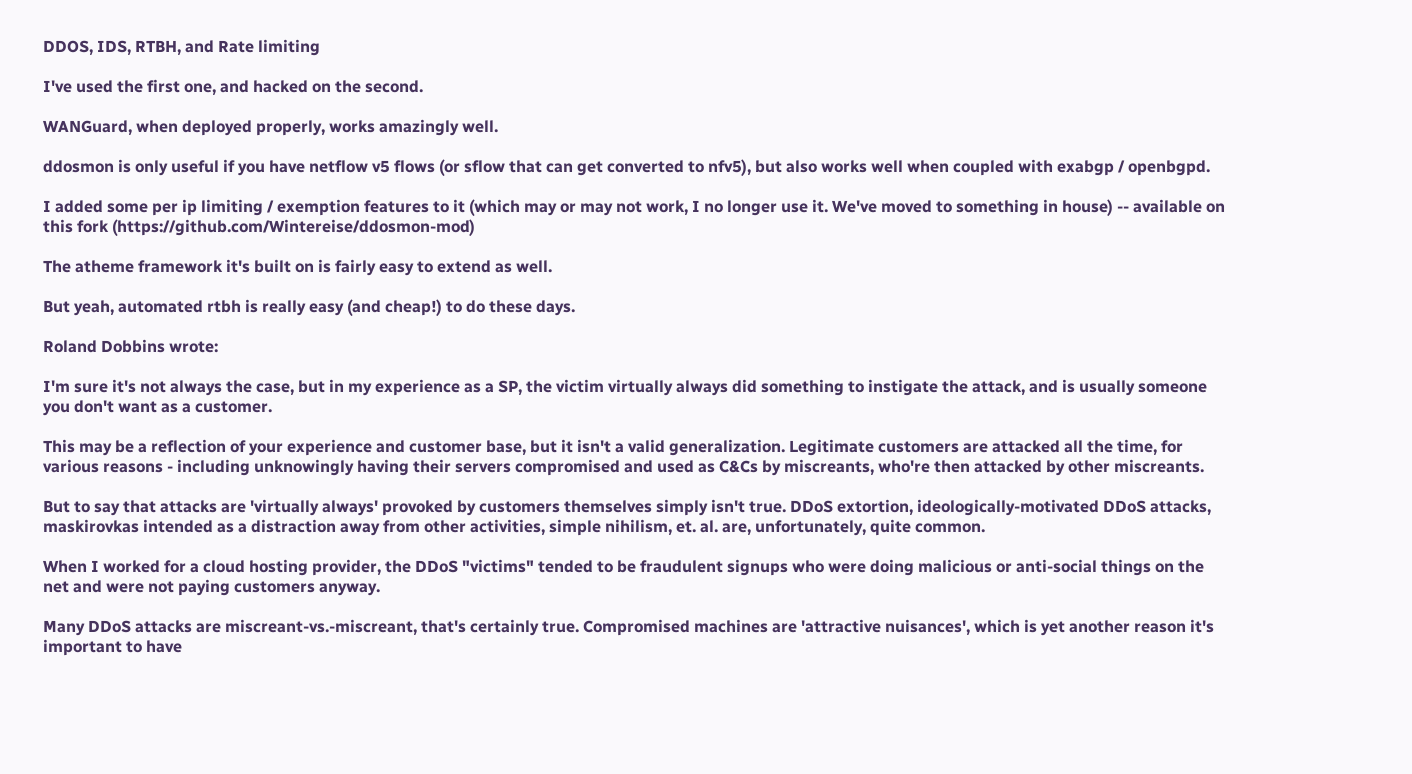DDOS, IDS, RTBH, and Rate limiting

I've used the first one, and hacked on the second.

WANGuard, when deployed properly, works amazingly well.

ddosmon is only useful if you have netflow v5 flows (or sflow that can get converted to nfv5), but also works well when coupled with exabgp / openbgpd.

I added some per ip limiting / exemption features to it (which may or may not work, I no longer use it. We've moved to something in house) -- available on this fork (https://github.com/Wintereise/ddosmon-mod)

The atheme framework it's built on is fairly easy to extend as well.

But yeah, automated rtbh is really easy (and cheap!) to do these days.

Roland Dobbins wrote:

I'm sure it's not always the case, but in my experience as a SP, the victim virtually always did something to instigate the attack, and is usually someone you don't want as a customer.

This may be a reflection of your experience and customer base, but it isn't a valid generalization. Legitimate customers are attacked all the time, for various reasons - including unknowingly having their servers compromised and used as C&Cs by miscreants, who're then attacked by other miscreants.

But to say that attacks are 'virtually always' provoked by customers themselves simply isn't true. DDoS extortion, ideologically-motivated DDoS attacks, maskirovkas intended as a distraction away from other activities, simple nihilism, et. al. are, unfortunately, quite common.

When I worked for a cloud hosting provider, the DDoS "victims" tended to be fraudulent signups who were doing malicious or anti-social things on the net and were not paying customers anyway.

Many DDoS attacks are miscreant-vs.-miscreant, that's certainly true. Compromised machines are 'attractive nuisances', which is yet another reason it's important to have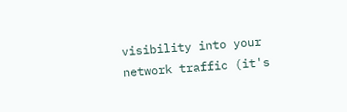visibility into your network traffic (it's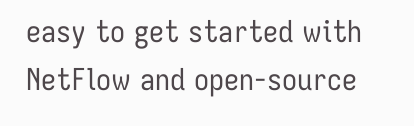easy to get started with NetFlow and open-source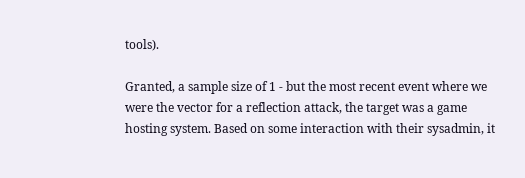tools).

Granted, a sample size of 1 - but the most recent event where we were the vector for a reflection attack, the target was a game hosting system. Based on some interaction with their sysadmin, it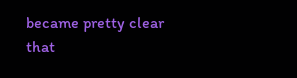became pretty clear that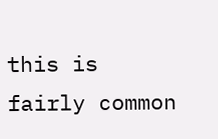this is fairly common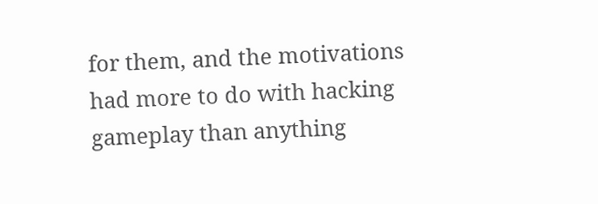for them, and the motivations had more to do with hacking gameplay than anything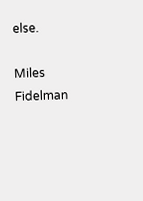else.

Miles Fidelman